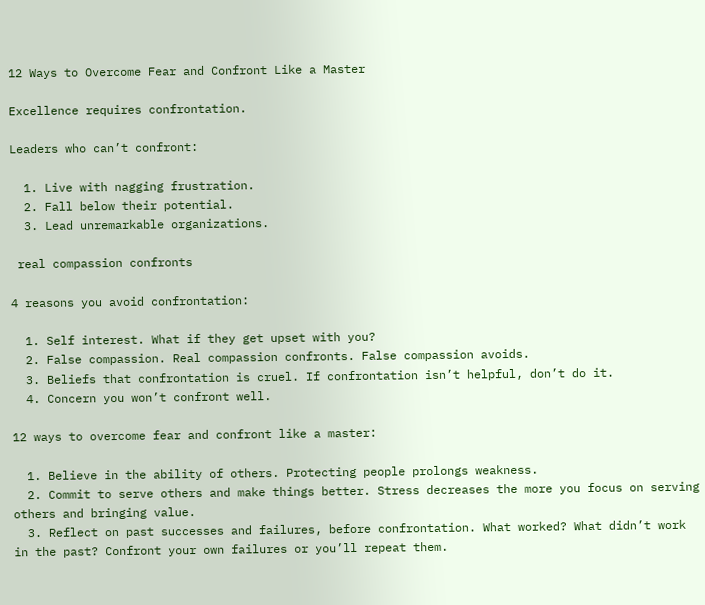12 Ways to Overcome Fear and Confront Like a Master

Excellence requires confrontation.

Leaders who can’t confront:

  1. Live with nagging frustration.
  2. Fall below their potential.
  3. Lead unremarkable organizations.

 real compassion confronts

4 reasons you avoid confrontation:

  1. Self interest. What if they get upset with you?
  2. False compassion. Real compassion confronts. False compassion avoids.
  3. Beliefs that confrontation is cruel. If confrontation isn’t helpful, don’t do it.
  4. Concern you won’t confront well.

12 ways to overcome fear and confront like a master:

  1. Believe in the ability of others. Protecting people prolongs weakness.
  2. Commit to serve others and make things better. Stress decreases the more you focus on serving others and bringing value.
  3. Reflect on past successes and failures, before confrontation. What worked? What didn’t work in the past? Confront your own failures or you’ll repeat them.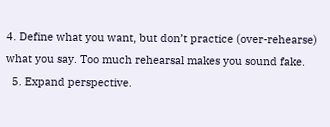4. Define what you want, but don’t practice (over-rehearse) what you say. Too much rehearsal makes you sound fake.
  5. Expand perspective.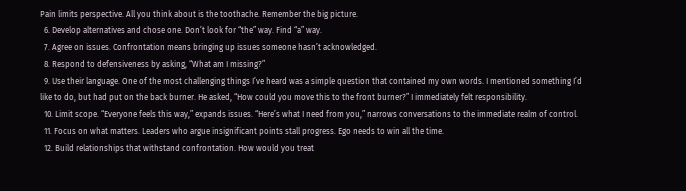Pain limits perspective. All you think about is the toothache. Remember the big picture.
  6. Develop alternatives and chose one. Don’t look for “the” way. Find “a” way.
  7. Agree on issues. Confrontation means bringing up issues someone hasn’t acknowledged.
  8. Respond to defensiveness by asking, “What am I missing?”
  9. Use their language. One of the most challenging things I’ve heard was a simple question that contained my own words. I mentioned something I’d like to do, but had put on the back burner. He asked, “How could you move this to the front burner?” I immediately felt responsibility.
  10. Limit scope. “Everyone feels this way,” expands issues. “Here’s what I need from you,” narrows conversations to the immediate realm of control.
  11. Focus on what matters. Leaders who argue insignificant points stall progress. Ego needs to win all the time.
  12. Build relationships that withstand confrontation. How would you treat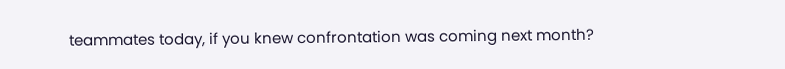teammates today, if you knew confrontation was coming next month?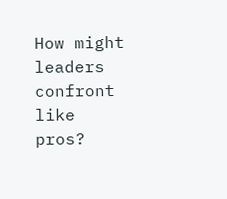How might leaders confront like pros?